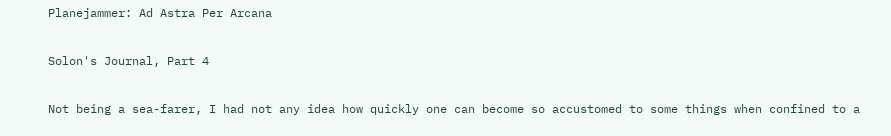Planejammer: Ad Astra Per Arcana

Solon's Journal, Part 4

Not being a sea-farer, I had not any idea how quickly one can become so accustomed to some things when confined to a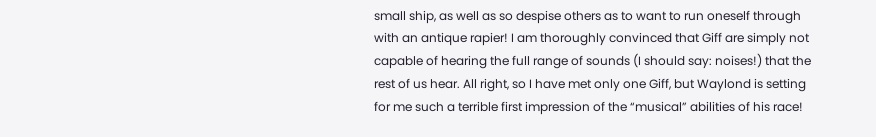small ship, as well as so despise others as to want to run oneself through with an antique rapier! I am thoroughly convinced that Giff are simply not capable of hearing the full range of sounds (I should say: noises!) that the rest of us hear. All right, so I have met only one Giff, but Waylond is setting for me such a terrible first impression of the “musical” abilities of his race!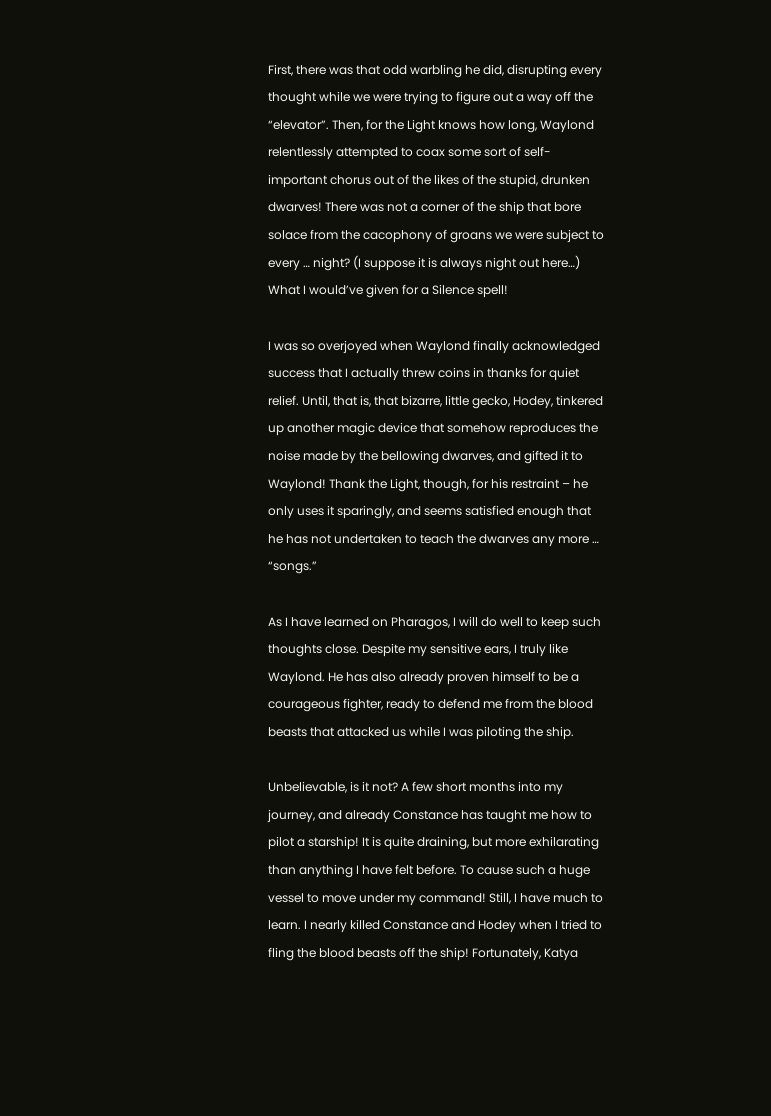First, there was that odd warbling he did, disrupting every thought while we were trying to figure out a way off the “elevator”. Then, for the Light knows how long, Waylond relentlessly attempted to coax some sort of self-important chorus out of the likes of the stupid, drunken dwarves! There was not a corner of the ship that bore solace from the cacophony of groans we were subject to every … night? (I suppose it is always night out here…) What I would’ve given for a Silence spell!

I was so overjoyed when Waylond finally acknowledged success that I actually threw coins in thanks for quiet relief. Until, that is, that bizarre, little gecko, Hodey, tinkered up another magic device that somehow reproduces the noise made by the bellowing dwarves, and gifted it to Waylond! Thank the Light, though, for his restraint – he only uses it sparingly, and seems satisfied enough that he has not undertaken to teach the dwarves any more … “songs.”

As I have learned on Pharagos, I will do well to keep such thoughts close. Despite my sensitive ears, I truly like Waylond. He has also already proven himself to be a courageous fighter, ready to defend me from the blood beasts that attacked us while I was piloting the ship.

Unbelievable, is it not? A few short months into my journey, and already Constance has taught me how to pilot a starship! It is quite draining, but more exhilarating than anything I have felt before. To cause such a huge vessel to move under my command! Still, I have much to learn. I nearly killed Constance and Hodey when I tried to fling the blood beasts off the ship! Fortunately, Katya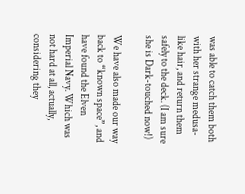was able to catch them both with her strange medusa-like hair, and return them safely to the deck. (I am sure she is Dark-touched now!)

We have also made our way back to “known space”, and have found the Elven Imperial Navy. Which was not hard at all, actually, considering they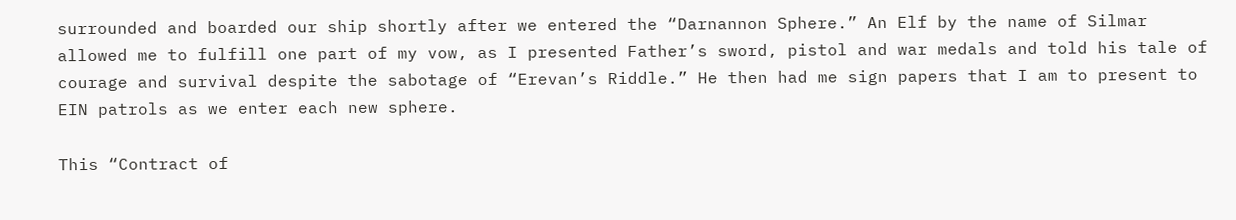surrounded and boarded our ship shortly after we entered the “Darnannon Sphere.” An Elf by the name of Silmar allowed me to fulfill one part of my vow, as I presented Father’s sword, pistol and war medals and told his tale of courage and survival despite the sabotage of “Erevan’s Riddle.” He then had me sign papers that I am to present to EIN patrols as we enter each new sphere.

This “Contract of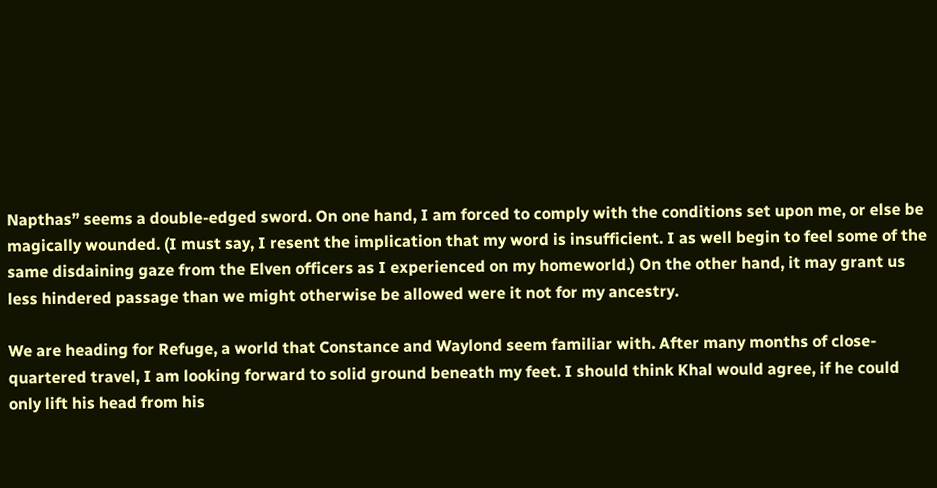Napthas” seems a double-edged sword. On one hand, I am forced to comply with the conditions set upon me, or else be magically wounded. (I must say, I resent the implication that my word is insufficient. I as well begin to feel some of the same disdaining gaze from the Elven officers as I experienced on my homeworld.) On the other hand, it may grant us less hindered passage than we might otherwise be allowed were it not for my ancestry.

We are heading for Refuge, a world that Constance and Waylond seem familiar with. After many months of close-quartered travel, I am looking forward to solid ground beneath my feet. I should think Khal would agree, if he could only lift his head from his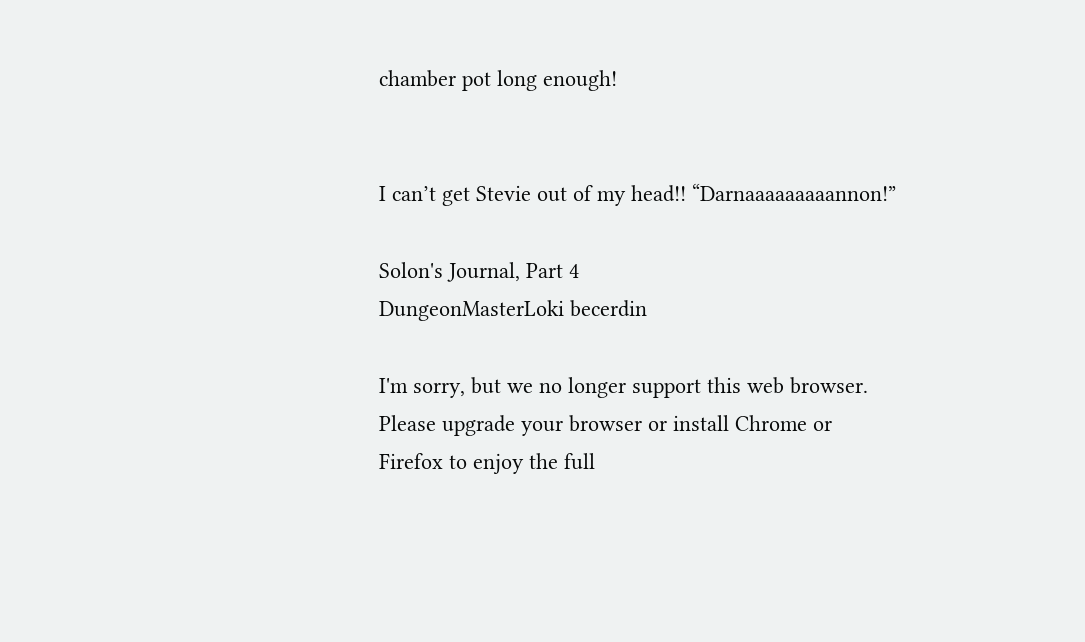chamber pot long enough!


I can’t get Stevie out of my head!! “Darnaaaaaaaaannon!”

Solon's Journal, Part 4
DungeonMasterLoki becerdin

I'm sorry, but we no longer support this web browser. Please upgrade your browser or install Chrome or Firefox to enjoy the full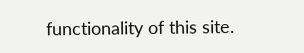functionality of this site.